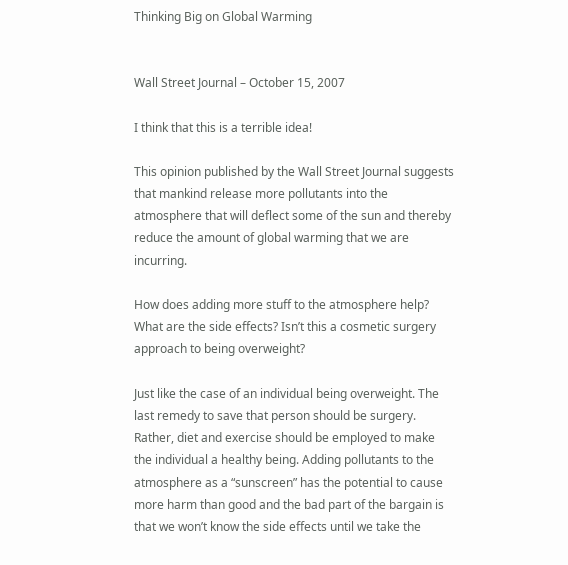Thinking Big on Global Warming


Wall Street Journal – October 15, 2007

I think that this is a terrible idea!

This opinion published by the Wall Street Journal suggests that mankind release more pollutants into the atmosphere that will deflect some of the sun and thereby reduce the amount of global warming that we are incurring.

How does adding more stuff to the atmosphere help? What are the side effects? Isn’t this a cosmetic surgery approach to being overweight?

Just like the case of an individual being overweight. The last remedy to save that person should be surgery. Rather, diet and exercise should be employed to make the individual a healthy being. Adding pollutants to the atmosphere as a “sunscreen” has the potential to cause more harm than good and the bad part of the bargain is that we won’t know the side effects until we take the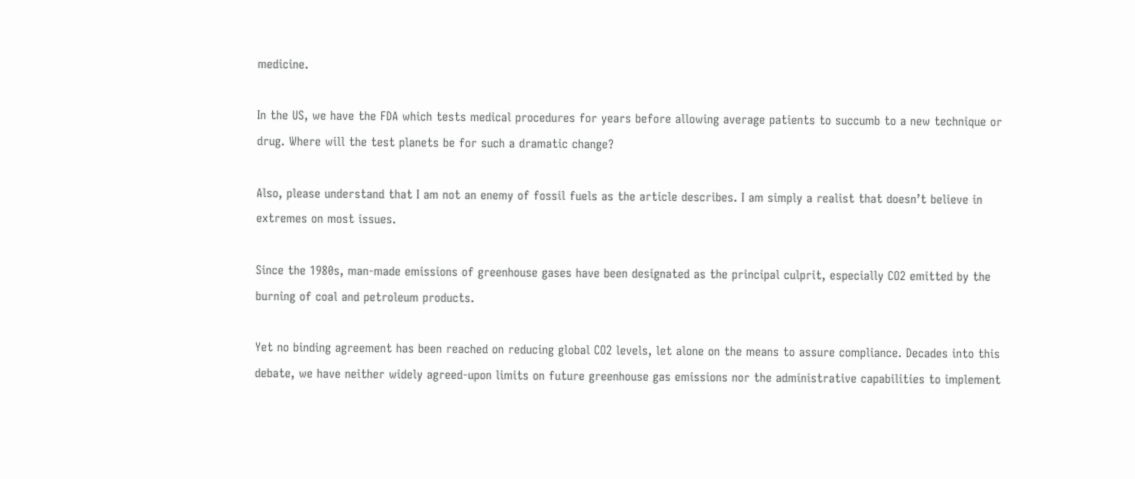medicine.

In the US, we have the FDA which tests medical procedures for years before allowing average patients to succumb to a new technique or drug. Where will the test planets be for such a dramatic change?

Also, please understand that I am not an enemy of fossil fuels as the article describes. I am simply a realist that doesn’t believe in extremes on most issues.

Since the 1980s, man-made emissions of greenhouse gases have been designated as the principal culprit, especially CO2 emitted by the burning of coal and petroleum products.

Yet no binding agreement has been reached on reducing global CO2 levels, let alone on the means to assure compliance. Decades into this debate, we have neither widely agreed-upon limits on future greenhouse gas emissions nor the administrative capabilities to implement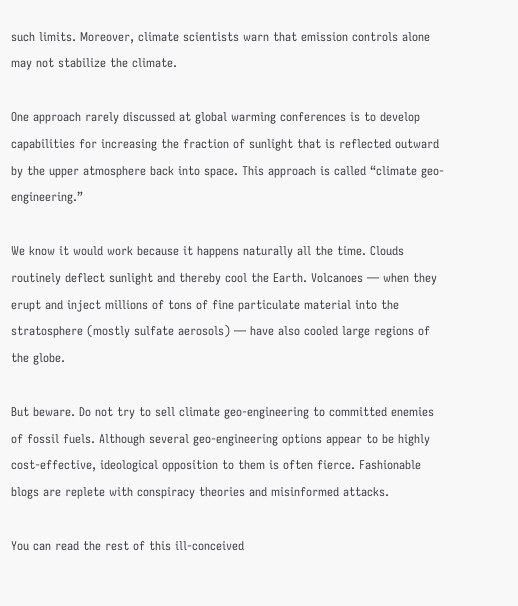such limits. Moreover, climate scientists warn that emission controls alone may not stabilize the climate.

One approach rarely discussed at global warming conferences is to develop capabilities for increasing the fraction of sunlight that is reflected outward by the upper atmosphere back into space. This approach is called “climate geo-engineering.”

We know it would work because it happens naturally all the time. Clouds routinely deflect sunlight and thereby cool the Earth. Volcanoes — when they erupt and inject millions of tons of fine particulate material into the stratosphere (mostly sulfate aerosols) — have also cooled large regions of the globe.

But beware. Do not try to sell climate geo-engineering to committed enemies of fossil fuels. Although several geo-engineering options appear to be highly cost-effective, ideological opposition to them is often fierce. Fashionable blogs are replete with conspiracy theories and misinformed attacks.

You can read the rest of this ill-conceived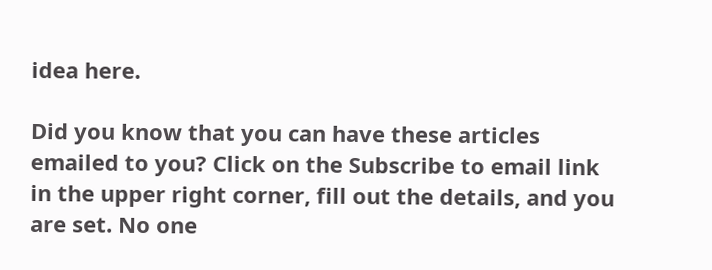idea here.

Did you know that you can have these articles emailed to you? Click on the Subscribe to email link in the upper right corner, fill out the details, and you are set. No one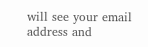will see your email address and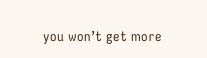you won’t get more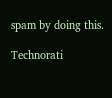spam by doing this.

Technorati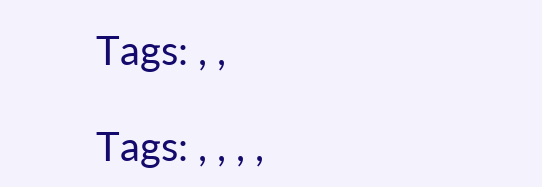Tags: , ,

Tags: , , , ,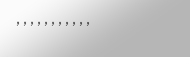, , , , , , , , , , ,